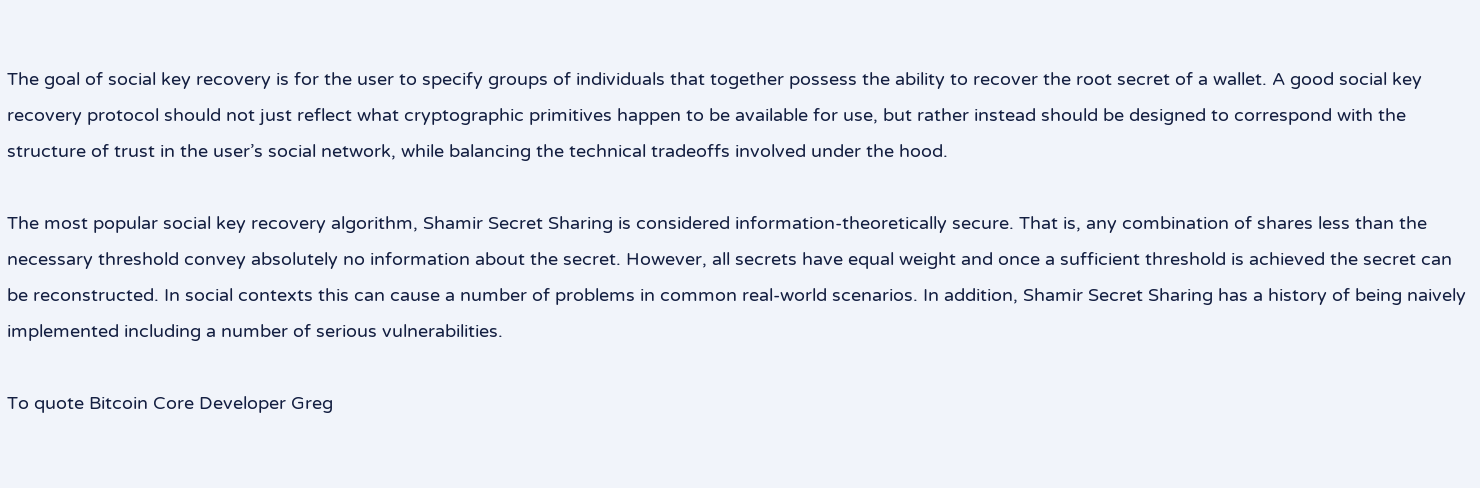The goal of social key recovery is for the user to specify groups of individuals that together possess the ability to recover the root secret of a wallet. A good social key recovery protocol should not just reflect what cryptographic primitives happen to be available for use, but rather instead should be designed to correspond with the structure of trust in the user’s social network, while balancing the technical tradeoffs involved under the hood.

The most popular social key recovery algorithm, Shamir Secret Sharing is considered information-theoretically secure. That is, any combination of shares less than the necessary threshold convey absolutely no information about the secret. However, all secrets have equal weight and once a sufficient threshold is achieved the secret can be reconstructed. In social contexts this can cause a number of problems in common real-world scenarios. In addition, Shamir Secret Sharing has a history of being naively implemented including a number of serious vulnerabilities.

To quote Bitcoin Core Developer Greg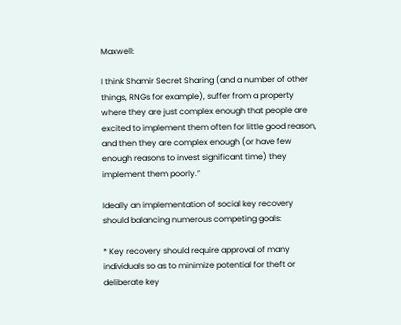Maxwell:

I think Shamir Secret Sharing (and a number of other things, RNGs for example), suffer from a property where they are just complex enough that people are excited to implement them often for little good reason, and then they are complex enough (or have few enough reasons to invest significant time) they implement them poorly.”

Ideally an implementation of social key recovery should balancing numerous competing goals:

* Key recovery should require approval of many individuals so as to minimize potential for theft or deliberate key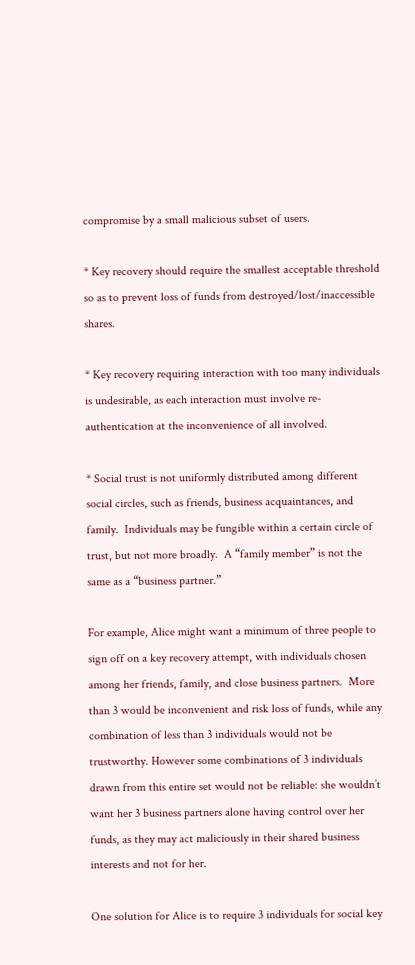compromise by a small malicious subset of users.

* Key recovery should require the smallest acceptable threshold so as to prevent loss of funds from destroyed/lost/inaccessible shares.

* Key recovery requiring interaction with too many individuals is undesirable, as each interaction must involve re-authentication at the inconvenience of all involved.

* Social trust is not uniformly distributed among different social circles, such as friends, business acquaintances, and family.  Individuals may be fungible within a certain circle of trust, but not more broadly.  A “family member” is not the same as a “business partner.”

For example, Alice might want a minimum of three people to sign off on a key recovery attempt, with individuals chosen among her friends, family, and close business partners.  More than 3 would be inconvenient and risk loss of funds, while any combination of less than 3 individuals would not be trustworthy. However some combinations of 3 individuals drawn from this entire set would not be reliable: she wouldn’t want her 3 business partners alone having control over her funds, as they may act maliciously in their shared business interests and not for her.

One solution for Alice is to require 3 individuals for social key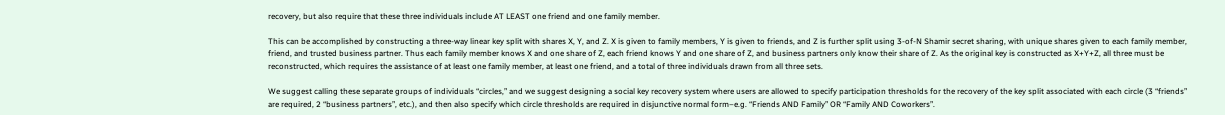recovery, but also require that these three individuals include AT LEAST one friend and one family member.

This can be accomplished by constructing a three-way linear key split with shares X, Y, and Z. X is given to family members, Y is given to friends, and Z is further split using 3-of-N Shamir secret sharing, with unique shares given to each family member, friend, and trusted business partner. Thus each family member knows X and one share of Z, each friend knows Y and one share of Z, and business partners only know their share of Z. As the original key is constructed as X+Y+Z, all three must be reconstructed, which requires the assistance of at least one family member, at least one friend, and a total of three individuals drawn from all three sets.

We suggest calling these separate groups of individuals “circles,” and we suggest designing a social key recovery system where users are allowed to specify participation thresholds for the recovery of the key split associated with each circle (3 “friends” are required, 2 “business partners”, etc.), and then also specify which circle thresholds are required in disjunctive normal form–e.g. “Friends AND Family” OR “Family AND Coworkers”.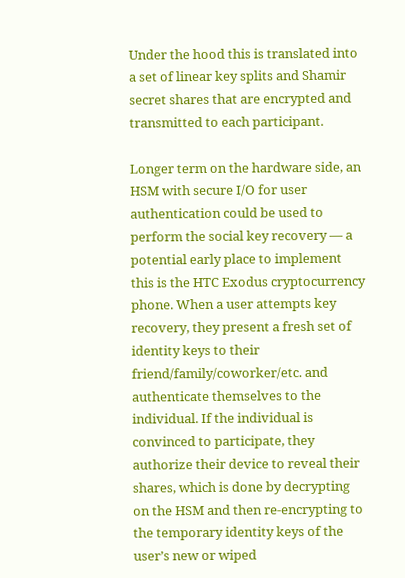Under the hood this is translated into a set of linear key splits and Shamir secret shares that are encrypted and transmitted to each participant.

Longer term on the hardware side, an HSM with secure I/O for user authentication could be used to perform the social key recovery — a potential early place to implement this is the HTC Exodus cryptocurrency phone. When a user attempts key recovery, they present a fresh set of identity keys to their friend/family/coworker/etc. and authenticate themselves to the individual. If the individual is convinced to participate, they authorize their device to reveal their shares, which is done by decrypting on the HSM and then re-encrypting to the temporary identity keys of the user’s new or wiped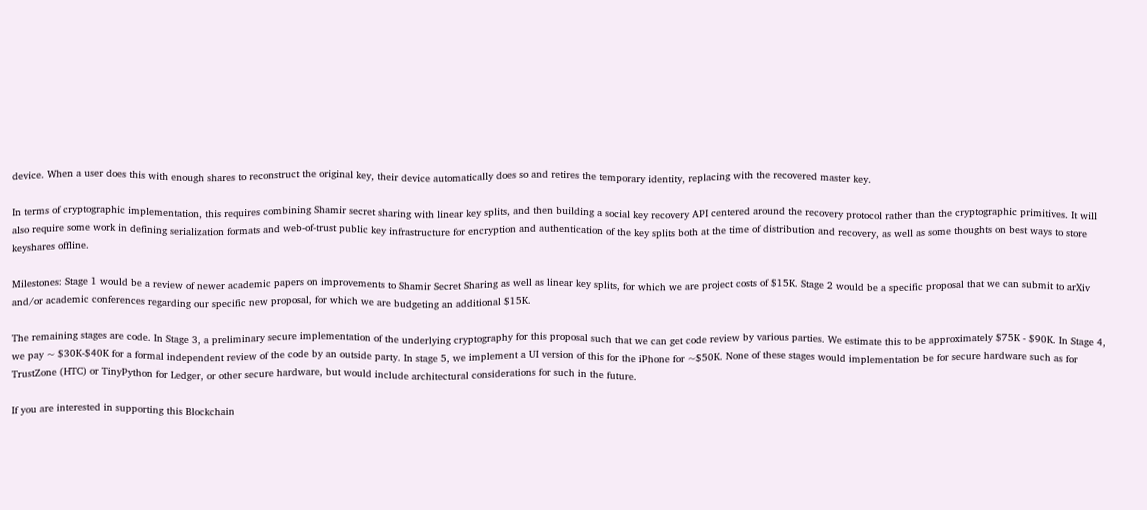device. When a user does this with enough shares to reconstruct the original key, their device automatically does so and retires the temporary identity, replacing with the recovered master key.

In terms of cryptographic implementation, this requires combining Shamir secret sharing with linear key splits, and then building a social key recovery API centered around the recovery protocol rather than the cryptographic primitives. It will also require some work in defining serialization formats and web-of-trust public key infrastructure for encryption and authentication of the key splits both at the time of distribution and recovery, as well as some thoughts on best ways to store keyshares offline.

Milestones: Stage 1 would be a review of newer academic papers on improvements to Shamir Secret Sharing as well as linear key splits, for which we are project costs of $15K. Stage 2 would be a specific proposal that we can submit to arXiv and/or academic conferences regarding our specific new proposal, for which we are budgeting an additional $15K.

The remaining stages are code. In Stage 3, a preliminary secure implementation of the underlying cryptography for this proposal such that we can get code review by various parties. We estimate this to be approximately $75K - $90K. In Stage 4, we pay ~ $30K-$40K for a formal independent review of the code by an outside party. In stage 5, we implement a UI version of this for the iPhone for ~$50K. None of these stages would implementation be for secure hardware such as for TrustZone (HTC) or TinyPython for Ledger, or other secure hardware, but would include architectural considerations for such in the future.

If you are interested in supporting this Blockchain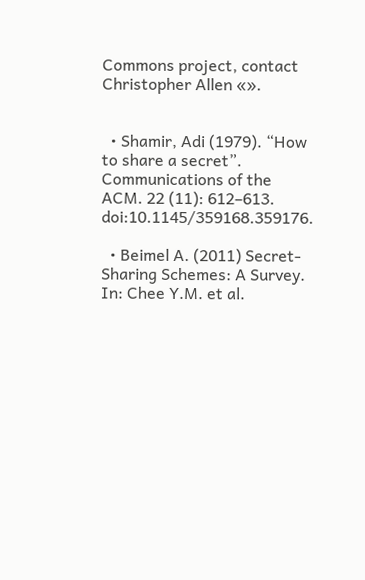Commons project, contact Christopher Allen «».


  • Shamir, Adi (1979). “How to share a secret”. Communications of the ACM. 22 (11): 612–613. doi:10.1145/359168.359176.

  • Beimel A. (2011) Secret-Sharing Schemes: A Survey. In: Chee Y.M. et al.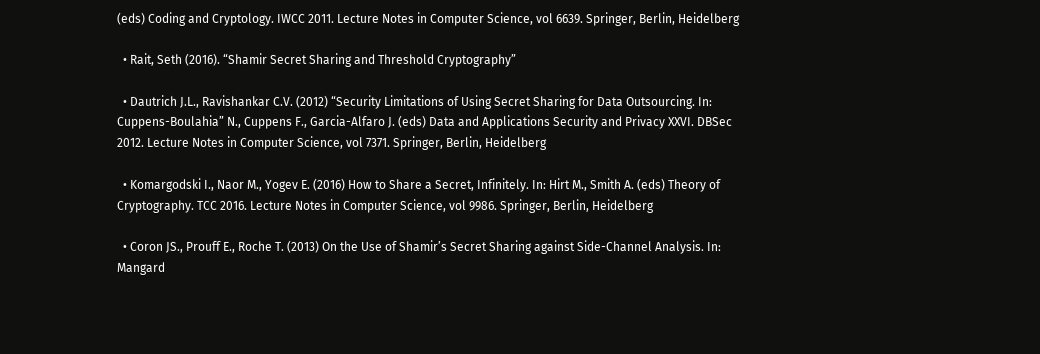(eds) Coding and Cryptology. IWCC 2011. Lecture Notes in Computer Science, vol 6639. Springer, Berlin, Heidelberg

  • Rait, Seth (2016). “Shamir Secret Sharing and Threshold Cryptography”

  • Dautrich J.L., Ravishankar C.V. (2012) “Security Limitations of Using Secret Sharing for Data Outsourcing. In: Cuppens-Boulahia” N., Cuppens F., Garcia-Alfaro J. (eds) Data and Applications Security and Privacy XXVI. DBSec 2012. Lecture Notes in Computer Science, vol 7371. Springer, Berlin, Heidelberg

  • Komargodski I., Naor M., Yogev E. (2016) How to Share a Secret, Infinitely. In: Hirt M., Smith A. (eds) Theory of Cryptography. TCC 2016. Lecture Notes in Computer Science, vol 9986. Springer, Berlin, Heidelberg

  • Coron JS., Prouff E., Roche T. (2013) On the Use of Shamir’s Secret Sharing against Side-Channel Analysis. In: Mangard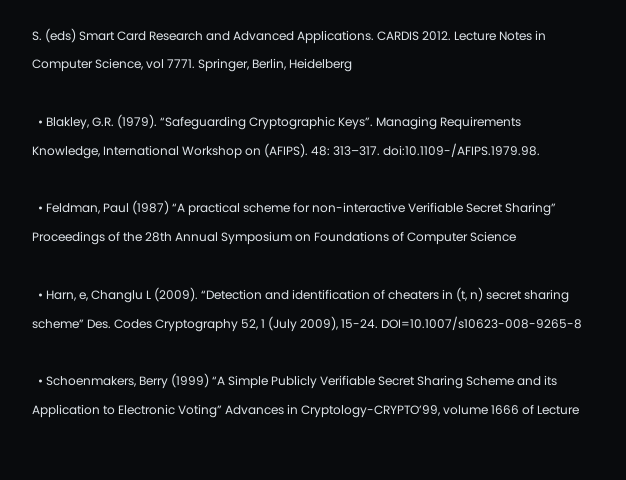S. (eds) Smart Card Research and Advanced Applications. CARDIS 2012. Lecture Notes in Computer Science, vol 7771. Springer, Berlin, Heidelberg

  • Blakley, G.R. (1979). “Safeguarding Cryptographic Keys”. Managing Requirements Knowledge, International Workshop on (AFIPS). 48: 313–317. doi:10.1109-/AFIPS.1979.98.

  • Feldman, Paul (1987) “A practical scheme for non-interactive Verifiable Secret Sharing” Proceedings of the 28th Annual Symposium on Foundations of Computer Science

  • Harn, e, Changlu L (2009). “Detection and identification of cheaters in (t, n) secret sharing scheme” Des. Codes Cryptography 52, 1 (July 2009), 15-24. DOI=10.1007/s10623-008-9265-8

  • Schoenmakers, Berry (1999) “A Simple Publicly Verifiable Secret Sharing Scheme and its Application to Electronic Voting” Advances in Cryptology-CRYPTO’99, volume 1666 of Lecture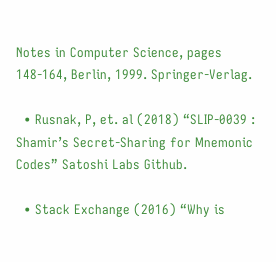Notes in Computer Science, pages 148-164, Berlin, 1999. Springer-Verlag.

  • Rusnak, P, et. al (2018) “SLIP-0039 : Shamir’s Secret-Sharing for Mnemonic Codes” Satoshi Labs Github.

  • Stack Exchange (2016) “Why is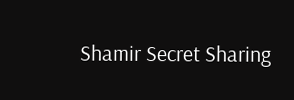Shamir Secret Sharing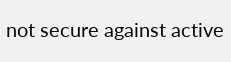not secure against active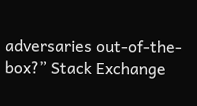adversaries out-of-the-box?” Stack Exchange